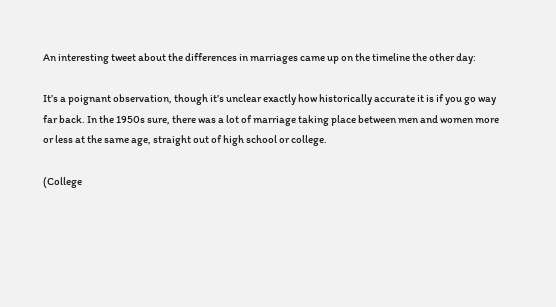An interesting tweet about the differences in marriages came up on the timeline the other day:

It’s a poignant observation, though it’s unclear exactly how historically accurate it is if you go way far back. In the 1950s sure, there was a lot of marriage taking place between men and women more or less at the same age, straight out of high school or college.

(College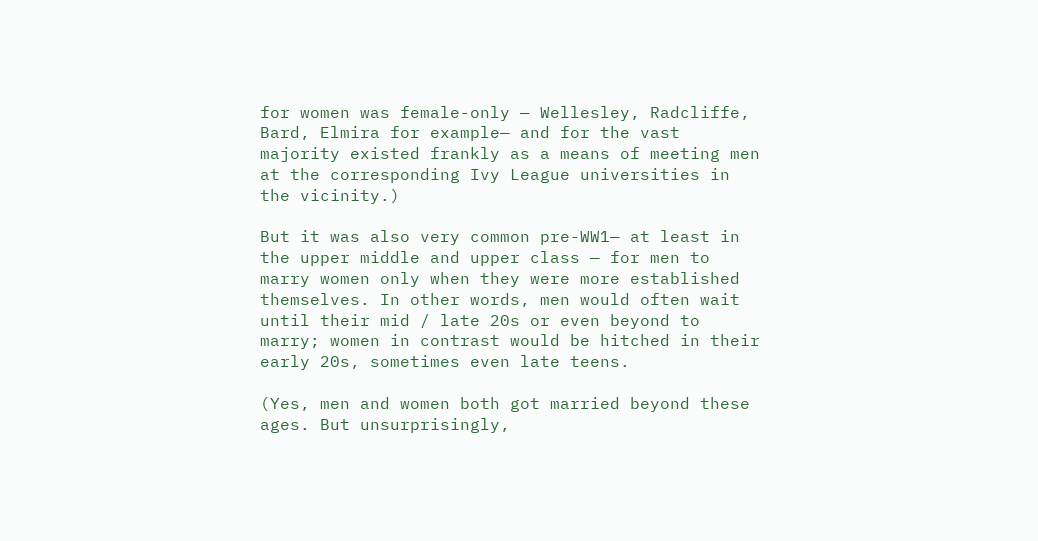for women was female-only — Wellesley, Radcliffe, Bard, Elmira for example— and for the vast majority existed frankly as a means of meeting men at the corresponding Ivy League universities in the vicinity.)

But it was also very common pre-WW1— at least in the upper middle and upper class — for men to marry women only when they were more established themselves. In other words, men would often wait until their mid / late 20s or even beyond to marry; women in contrast would be hitched in their early 20s, sometimes even late teens.

(Yes, men and women both got married beyond these ages. But unsurprisingly,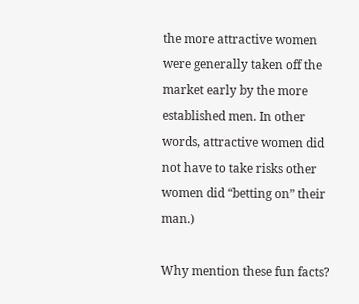the more attractive women were generally taken off the market early by the more established men. In other words, attractive women did not have to take risks other women did “betting on” their man.)

Why mention these fun facts?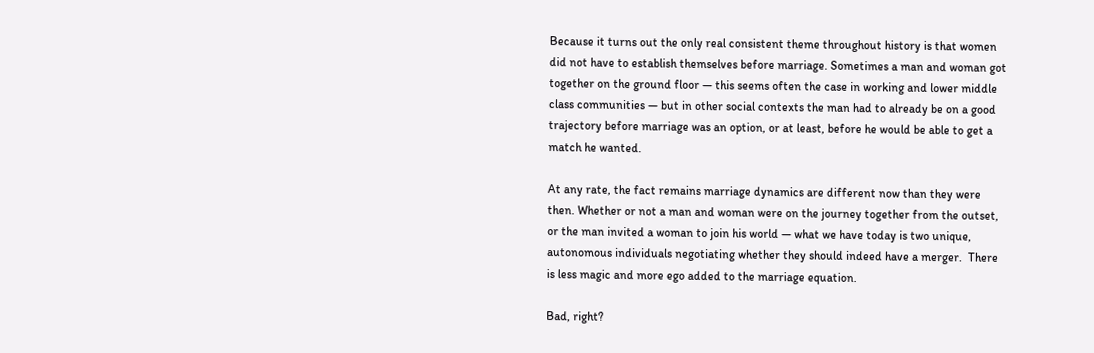Because it turns out the only real consistent theme throughout history is that women did not have to establish themselves before marriage. Sometimes a man and woman got together on the ground floor — this seems often the case in working and lower middle class communities — but in other social contexts the man had to already be on a good trajectory before marriage was an option, or at least, before he would be able to get a match he wanted.

At any rate, the fact remains marriage dynamics are different now than they were then. Whether or not a man and woman were on the journey together from the outset, or the man invited a woman to join his world — what we have today is two unique, autonomous individuals negotiating whether they should indeed have a merger.  There is less magic and more ego added to the marriage equation.

Bad, right?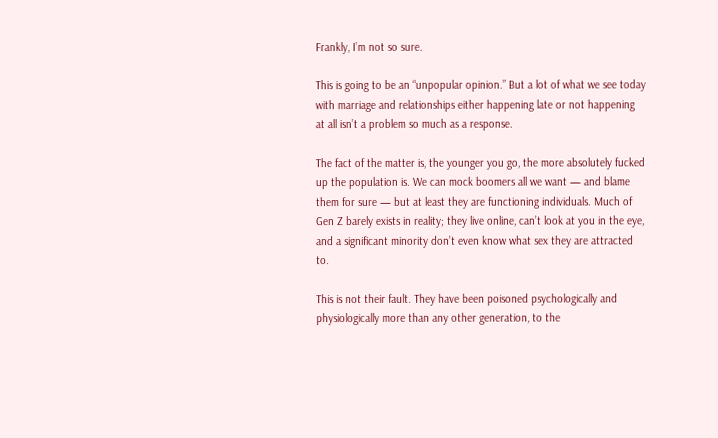Frankly, I’m not so sure.

This is going to be an “unpopular opinion.” But a lot of what we see today with marriage and relationships either happening late or not happening at all isn’t a problem so much as a response.

The fact of the matter is, the younger you go, the more absolutely fucked up the population is. We can mock boomers all we want — and blame them for sure — but at least they are functioning individuals. Much of Gen Z barely exists in reality; they live online, can’t look at you in the eye, and a significant minority don’t even know what sex they are attracted to.

This is not their fault. They have been poisoned psychologically and physiologically more than any other generation, to the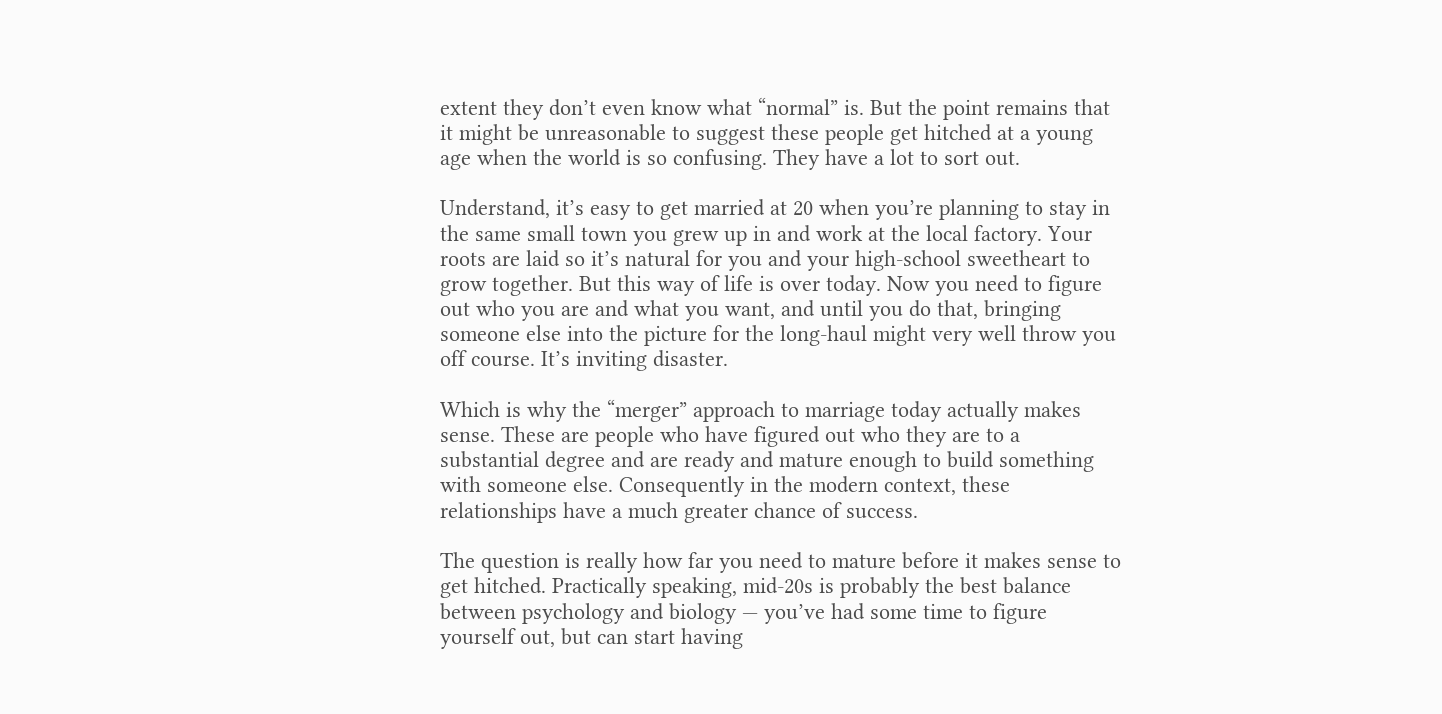extent they don’t even know what “normal” is. But the point remains that it might be unreasonable to suggest these people get hitched at a young age when the world is so confusing. They have a lot to sort out.

Understand, it’s easy to get married at 20 when you’re planning to stay in the same small town you grew up in and work at the local factory. Your roots are laid so it’s natural for you and your high-school sweetheart to grow together. But this way of life is over today. Now you need to figure out who you are and what you want, and until you do that, bringing someone else into the picture for the long-haul might very well throw you off course. It’s inviting disaster.

Which is why the “merger” approach to marriage today actually makes sense. These are people who have figured out who they are to a substantial degree and are ready and mature enough to build something with someone else. Consequently in the modern context, these relationships have a much greater chance of success.

The question is really how far you need to mature before it makes sense to get hitched. Practically speaking, mid-20s is probably the best balance between psychology and biology — you’ve had some time to figure yourself out, but can start having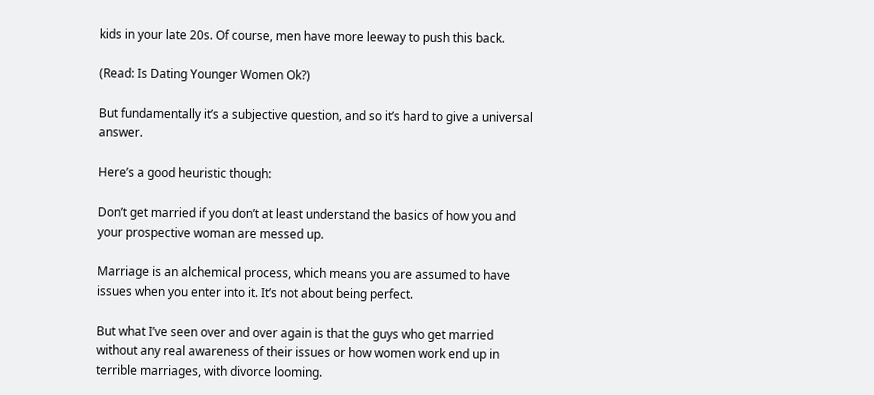kids in your late 20s. Of course, men have more leeway to push this back.

(Read: Is Dating Younger Women Ok?)

But fundamentally it’s a subjective question, and so it’s hard to give a universal answer.

Here’s a good heuristic though:

Don’t get married if you don’t at least understand the basics of how you and your prospective woman are messed up.

Marriage is an alchemical process, which means you are assumed to have issues when you enter into it. It’s not about being perfect.

But what I’ve seen over and over again is that the guys who get married without any real awareness of their issues or how women work end up in terrible marriages, with divorce looming.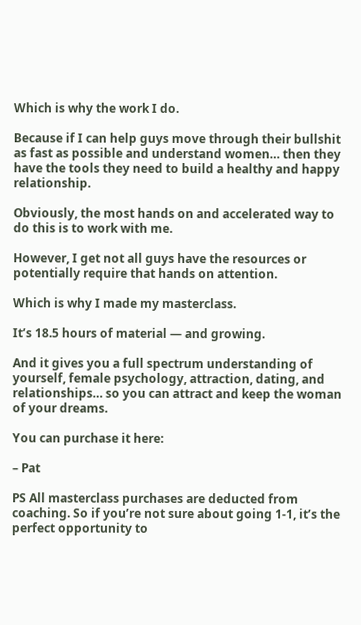Which is why the work I do.

Because if I can help guys move through their bullshit as fast as possible and understand women… then they have the tools they need to build a healthy and happy relationship.

Obviously, the most hands on and accelerated way to do this is to work with me.

However, I get not all guys have the resources or potentially require that hands on attention.

Which is why I made my masterclass.

It’s 18.5 hours of material — and growing.

And it gives you a full spectrum understanding of yourself, female psychology, attraction, dating, and relationships… so you can attract and keep the woman of your dreams.

You can purchase it here:

– Pat

PS All masterclass purchases are deducted from coaching. So if you’re not sure about going 1-1, it’s the perfect opportunity to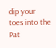dip your toes into the Pat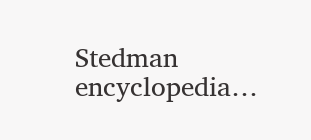Stedman encyclopedia…